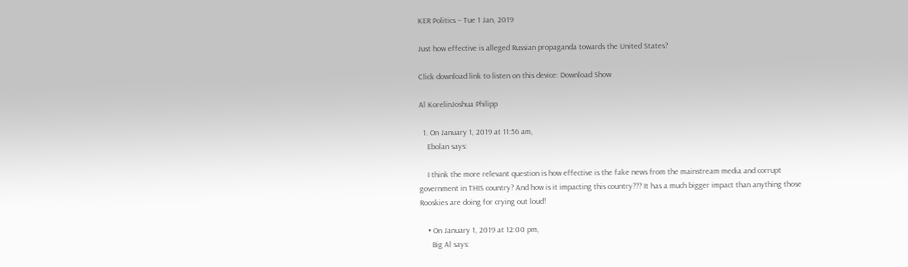KER Politics – Tue 1 Jan, 2019

Just how effective is alleged Russian propaganda towards the United States?

Click download link to listen on this device: Download Show

Al KorelinJoshua Philipp

  1. On January 1, 2019 at 11:56 am,
    Ebolan says:

    I think the more relevant question is how effective is the fake news from the mainstream media and corrupt government in THIS country? And how is it impacting this country??? It has a much bigger impact than anything those Rooskies are doing for crying out loud!

    • On January 1, 2019 at 12:00 pm,
      Big Al says: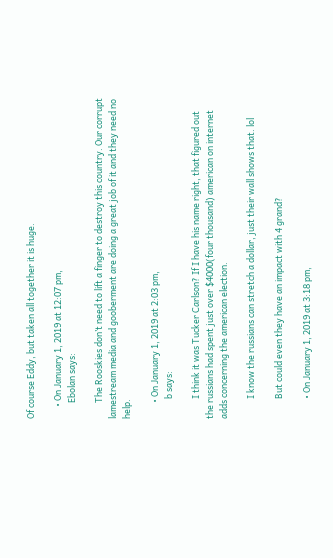Of course Eddy, but taken all together it is huge.

      • On January 1, 2019 at 12:07 pm,
        Ebolan says:

        The Rooskies don’t need to lift a finger to destroy this country. Our corrupt lamestream media and gooberment are doing a great job of it and they need no help.

        • On January 1, 2019 at 2:03 pm,
          b says:

          I think it was Tucker Carlson? If I have his name right, that figured out the russians had spent just over $4000(four thousand) american on internet adds concerning the american election.

          I know the russians can stretch a dollar, just their wall shows that. lol

          But could even they have an impact with 4 grand?

          • On January 1, 2019 at 3:18 pm,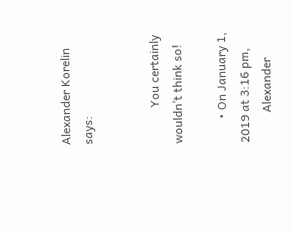Alexander Korelin says:


            You certainly wouldn’t think so!

        • On January 1, 2019 at 3:16 pm,
          Alexander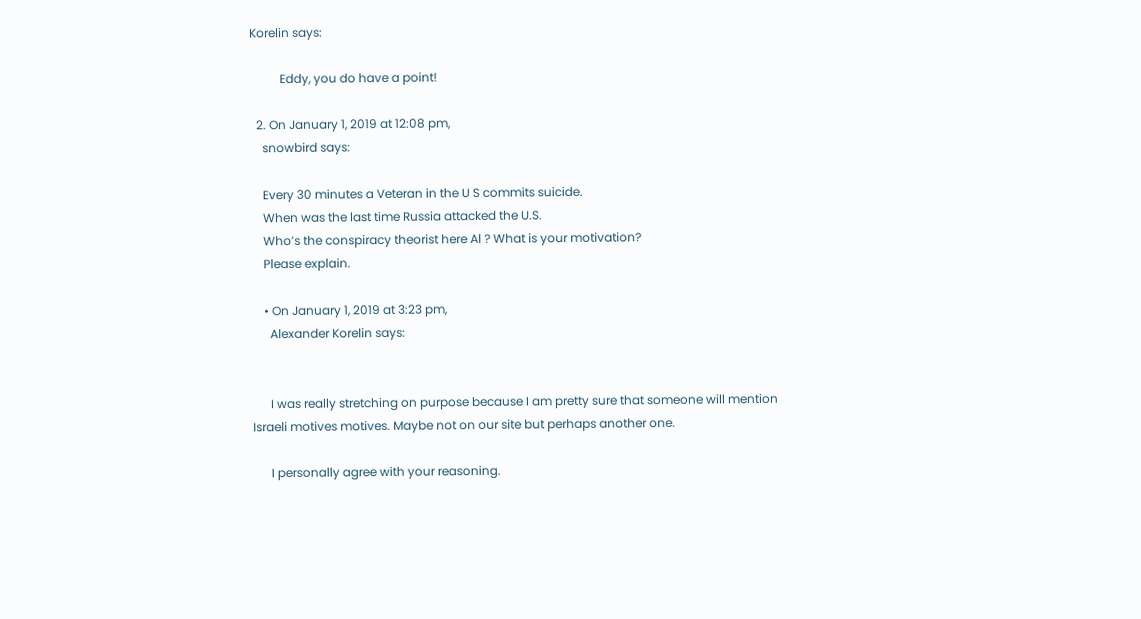Korelin says:

          Eddy, you do have a point!

  2. On January 1, 2019 at 12:08 pm,
    snowbird says:

    Every 30 minutes a Veteran in the U S commits suicide.
    When was the last time Russia attacked the U.S.
    Who’s the conspiracy theorist here Al ? What is your motivation?
    Please explain.

    • On January 1, 2019 at 3:23 pm,
      Alexander Korelin says:


      I was really stretching on purpose because I am pretty sure that someone will mention Israeli motives motives. Maybe not on our site but perhaps another one.

      I personally agree with your reasoning.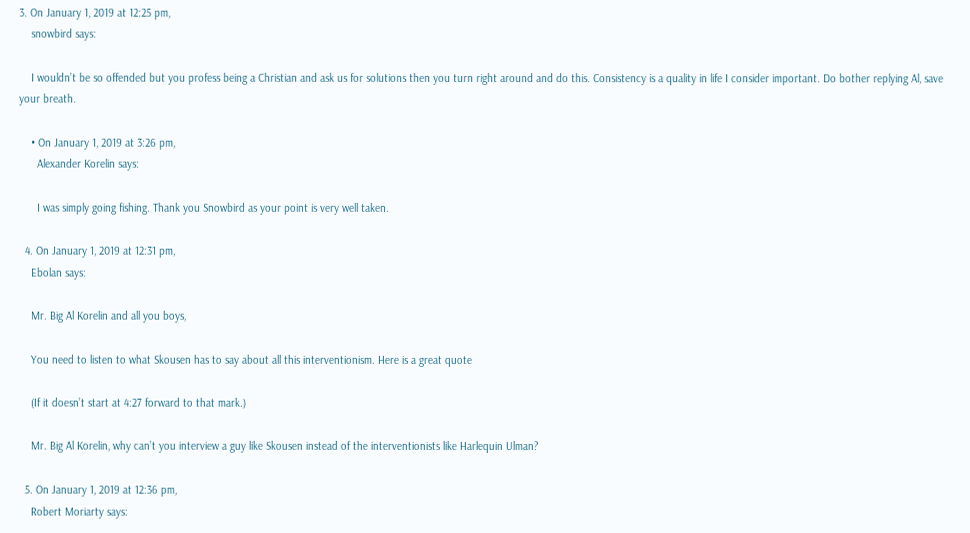3. On January 1, 2019 at 12:25 pm,
    snowbird says:

    I wouldn’t be so offended but you profess being a Christian and ask us for solutions then you turn right around and do this. Consistency is a quality in life I consider important. Do bother replying Al, save your breath.

    • On January 1, 2019 at 3:26 pm,
      Alexander Korelin says:

      I was simply going fishing. Thank you Snowbird as your point is very well taken.

  4. On January 1, 2019 at 12:31 pm,
    Ebolan says:

    Mr. Big Al Korelin and all you boys,

    You need to listen to what Skousen has to say about all this interventionism. Here is a great quote

    (If it doesn’t start at 4:27 forward to that mark.)

    Mr. Big Al Korelin, why can’t you interview a guy like Skousen instead of the interventionists like Harlequin Ulman?

  5. On January 1, 2019 at 12:36 pm,
    Robert Moriarty says: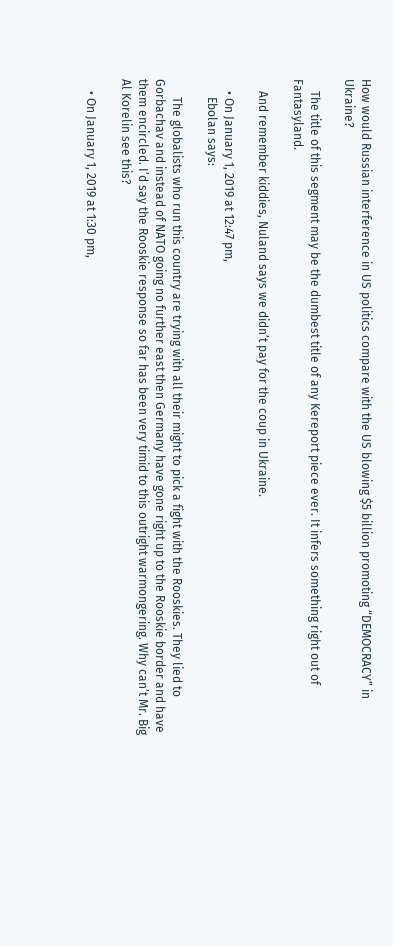How would Russian interference in US politics compare with the US blowing $5 billion promoting “DEMOCRACY” in Ukraine?

    The title of this segment may be the dumbest title of any Kereport piece ever. It infers something right out of Fantasyland.

    And remember kiddies, Nuland says we didn’t pay for the coup in Ukraine.

    • On January 1, 2019 at 12:47 pm,
      Ebolan says:

      The globalists who run this country are trying with all their might to pick a fight with the Rooskies. They lied to Gorbachav and instead of NATO going no further east then Germany have gone right up to the Rooskie border and have them encircled. I’d say the Rooskie response so far has been very timid to this outright warmongering. Why can’t Mr. Big Al Korelin see this?

    • On January 1, 2019 at 1:30 pm,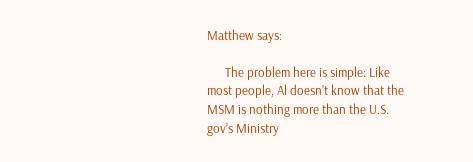Matthew says:

      The problem here is simple: Like most people, Al doesn’t know that the MSM is nothing more than the U.S. gov’s Ministry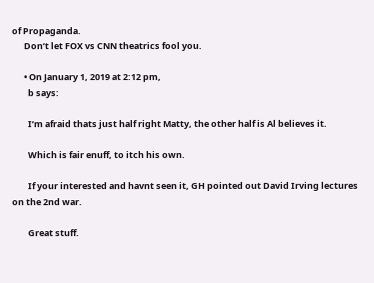of Propaganda.
      Don’t let FOX vs CNN theatrics fool you.

      • On January 1, 2019 at 2:12 pm,
        b says:

        I’m afraid thats just half right Matty, the other half is Al believes it.

        Which is fair enuff, to itch his own.

        If your interested and havnt seen it, GH pointed out David Irving lectures on the 2nd war.

        Great stuff.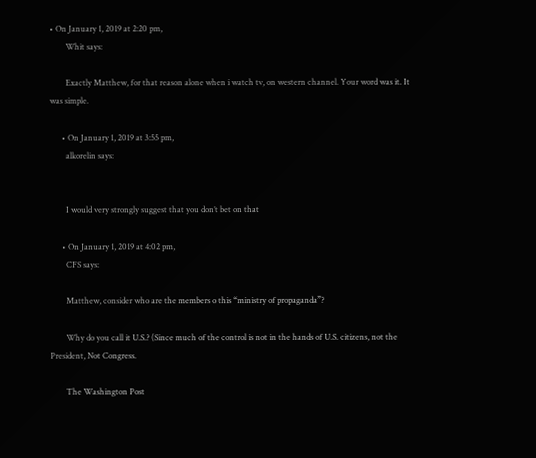• On January 1, 2019 at 2:20 pm,
        Whit says:

        Exactly Matthew, for that reason alone when i watch tv, on western channel. Your word was it. It was simple.

      • On January 1, 2019 at 3:55 pm,
        alkorelin says:


        I would very strongly suggest that you don’t bet on that

      • On January 1, 2019 at 4:02 pm,
        CFS says:

        Matthew, consider who are the members o this “ministry of propaganda”?

        Why do you call it U.S.? (Since much of the control is not in the hands of U.S. citizens, not the President, Not Congress.

        The Washington Post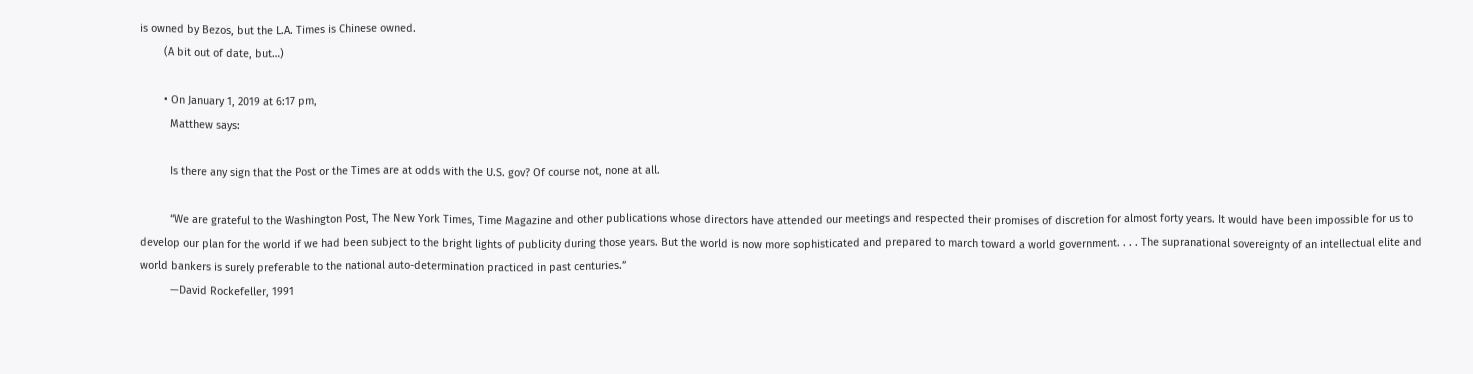is owned by Bezos, but the L.A. Times is Chinese owned.
        (A bit out of date, but…)

        • On January 1, 2019 at 6:17 pm,
          Matthew says:

          Is there any sign that the Post or the Times are at odds with the U.S. gov? Of course not, none at all.

          “We are grateful to the Washington Post, The New York Times, Time Magazine and other publications whose directors have attended our meetings and respected their promises of discretion for almost forty years. It would have been impossible for us to develop our plan for the world if we had been subject to the bright lights of publicity during those years. But the world is now more sophisticated and prepared to march toward a world government. . . . The supranational sovereignty of an intellectual elite and world bankers is surely preferable to the national auto-determination practiced in past centuries.”
          —David Rockefeller, 1991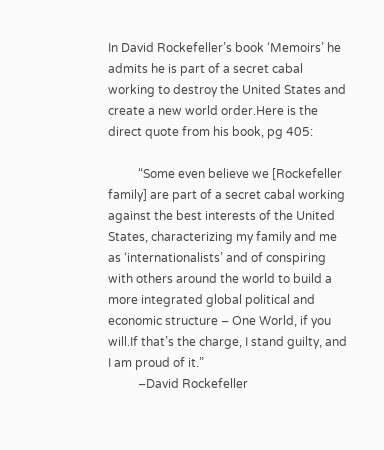In David Rockefeller’s book ‘Memoirs’ he admits he is part of a secret cabal working to destroy the United States and create a new world order.Here is the direct quote from his book, pg 405:

          “Some even believe we [Rockefeller family] are part of a secret cabal working against the best interests of the United States, characterizing my family and me as ‘internationalists’ and of conspiring with others around the world to build a more integrated global political and economic structure – One World, if you will.If that’s the charge, I stand guilty, and I am proud of it.”
          –David Rockefeller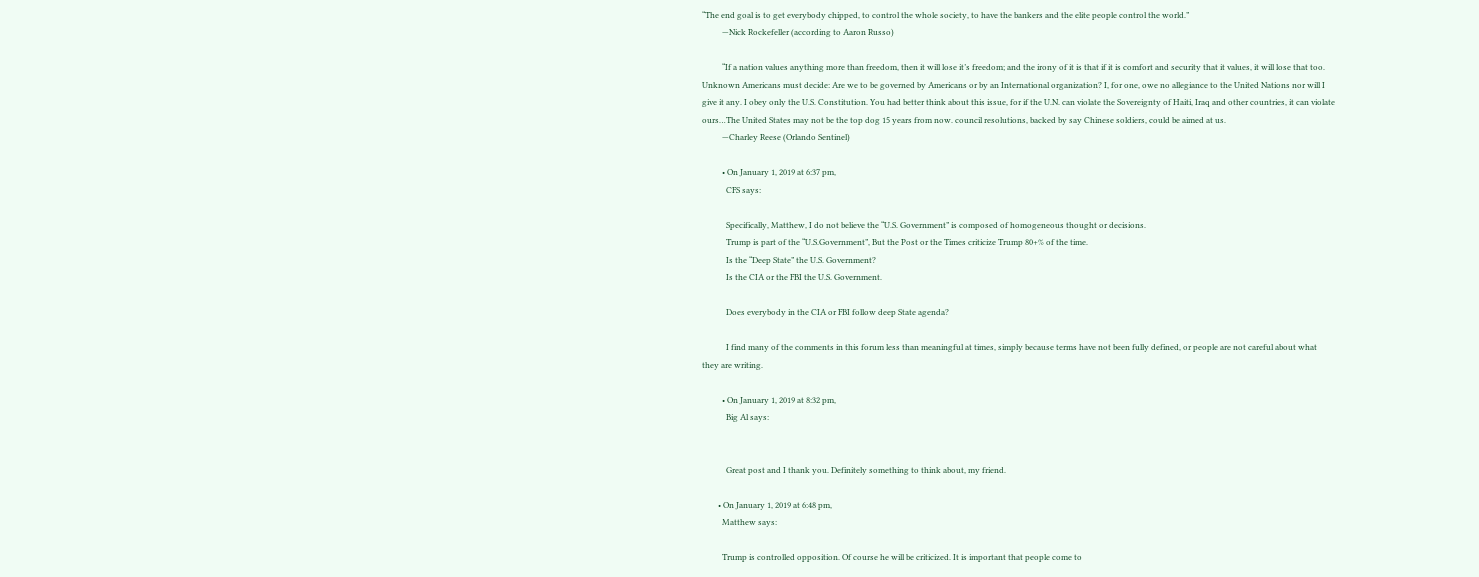“The end goal is to get everybody chipped, to control the whole society, to have the bankers and the elite people control the world.”
          —Nick Rockefeller (according to Aaron Russo)

          “If a nation values anything more than freedom, then it will lose it’s freedom; and the irony of it is that if it is comfort and security that it values, it will lose that too. Unknown Americans must decide: Are we to be governed by Americans or by an International organization? I, for one, owe no allegiance to the United Nations nor will I give it any. I obey only the U.S. Constitution. You had better think about this issue, for if the U.N. can violate the Sovereignty of Haiti, Iraq and other countries, it can violate ours…The United States may not be the top dog 15 years from now. council resolutions, backed by say Chinese soldiers, could be aimed at us.
          —Charley Reese (Orlando Sentinel)

          • On January 1, 2019 at 6:37 pm,
            CFS says:

            Specifically, Matthew, I do not believe the “U.S. Government” is composed of homogeneous thought or decisions.
            Trump is part of the “U.S.Government”, But the Post or the Times criticize Trump 80+% of the time.
            Is the “Deep State” the U.S. Government?
            Is the CIA or the FBI the U.S. Government.

            Does everybody in the CIA or FBI follow deep State agenda?

            I find many of the comments in this forum less than meaningful at times, simply because terms have not been fully defined, or people are not careful about what they are writing.

          • On January 1, 2019 at 8:32 pm,
            Big Al says:


            Great post and I thank you. Definitely something to think about, my friend.

        • On January 1, 2019 at 6:48 pm,
          Matthew says:

          Trump is controlled opposition. Of course he will be criticized. It is important that people come to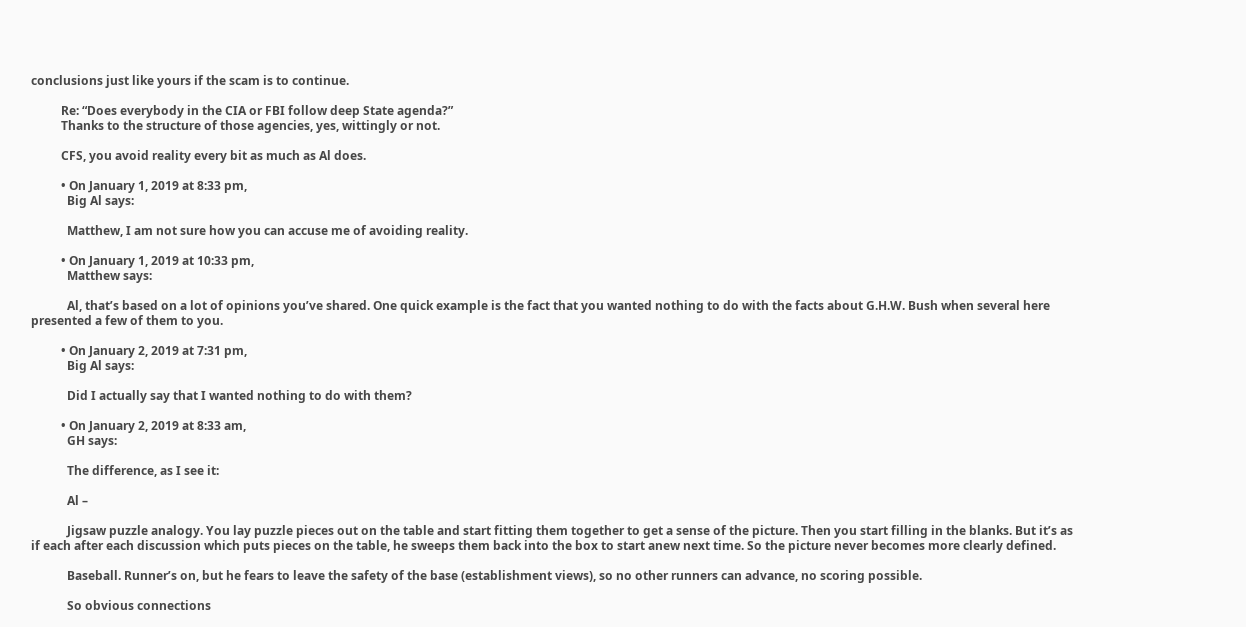conclusions just like yours if the scam is to continue.

          Re: “Does everybody in the CIA or FBI follow deep State agenda?”
          Thanks to the structure of those agencies, yes, wittingly or not.

          CFS, you avoid reality every bit as much as Al does.

          • On January 1, 2019 at 8:33 pm,
            Big Al says:

            Matthew, I am not sure how you can accuse me of avoiding reality.

          • On January 1, 2019 at 10:33 pm,
            Matthew says:

            Al, that’s based on a lot of opinions you’ve shared. One quick example is the fact that you wanted nothing to do with the facts about G.H.W. Bush when several here presented a few of them to you.

          • On January 2, 2019 at 7:31 pm,
            Big Al says:

            Did I actually say that I wanted nothing to do with them?

          • On January 2, 2019 at 8:33 am,
            GH says:

            The difference, as I see it:

            Al –

            Jigsaw puzzle analogy. You lay puzzle pieces out on the table and start fitting them together to get a sense of the picture. Then you start filling in the blanks. But it’s as if each after each discussion which puts pieces on the table, he sweeps them back into the box to start anew next time. So the picture never becomes more clearly defined.

            Baseball. Runner’s on, but he fears to leave the safety of the base (establishment views), so no other runners can advance, no scoring possible.

            So obvious connections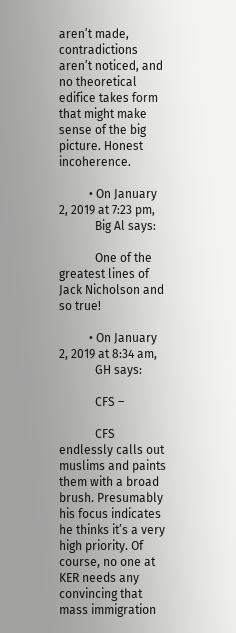aren’t made, contradictions aren’t noticed, and no theoretical edifice takes form that might make sense of the big picture. Honest incoherence.

          • On January 2, 2019 at 7:23 pm,
            Big Al says:

            One of the greatest lines of Jack Nicholson and so true!

          • On January 2, 2019 at 8:34 am,
            GH says:

            CFS –

            CFS endlessly calls out muslims and paints them with a broad brush. Presumably his focus indicates he thinks it’s a very high priority. Of course, no one at KER needs any convincing that mass immigration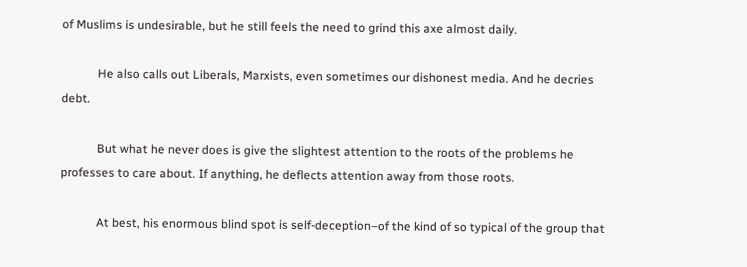of Muslims is undesirable, but he still feels the need to grind this axe almost daily.

            He also calls out Liberals, Marxists, even sometimes our dishonest media. And he decries debt.

            But what he never does is give the slightest attention to the roots of the problems he professes to care about. If anything, he deflects attention away from those roots.

            At best, his enormous blind spot is self-deception–of the kind of so typical of the group that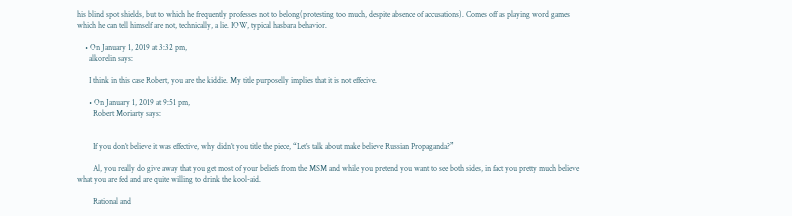his blind spot shields, but to which he frequently professes not to belong(protesting too much, despite absence of accusations). Comes off as playing word games which he can tell himself are not, technically, a lie. IOW, typical hasbara behavior.

    • On January 1, 2019 at 3:32 pm,
      alkorelin says:

      I think in this case Robert, you are the kiddie. My title purposelly implies that it is not effecive.

      • On January 1, 2019 at 9:51 pm,
        Robert Moriarty says:


        If you don’t believe it was effective, why didn’t you title the piece, “Let’s talk about make believe Russian Propaganda?”

        Al, you really do give away that you get most of your beliefs from the MSM and while you pretend you want to see both sides, in fact you pretty much believe what you are fed and are quite willing to drink the kool-aid.

        Rational and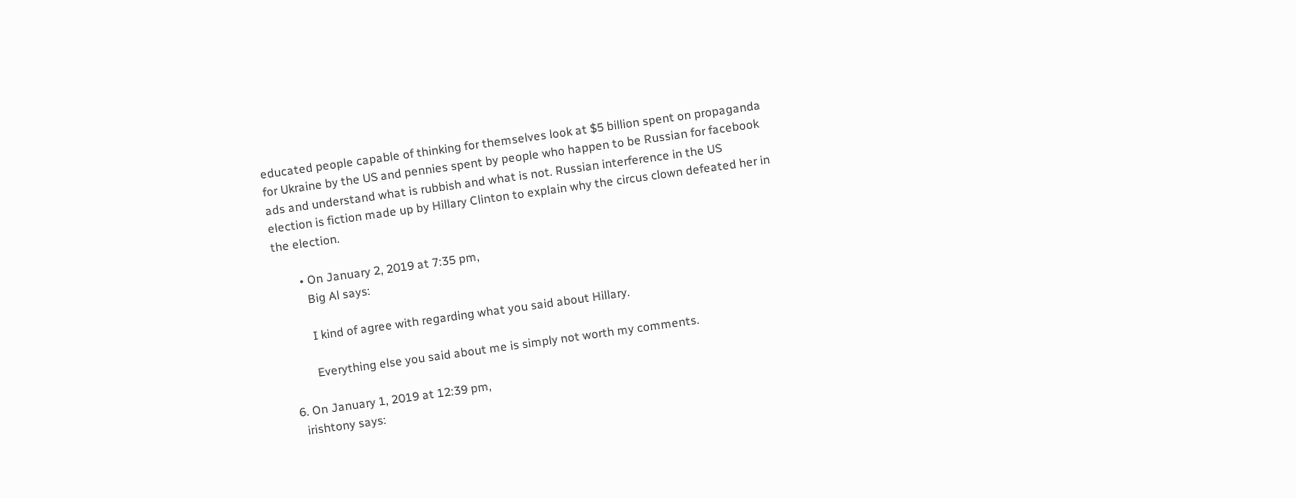educated people capable of thinking for themselves look at $5 billion spent on propaganda for Ukraine by the US and pennies spent by people who happen to be Russian for facebook ads and understand what is rubbish and what is not. Russian interference in the US election is fiction made up by Hillary Clinton to explain why the circus clown defeated her in the election.

        • On January 2, 2019 at 7:35 pm,
          Big Al says:

          I kind of agree with regarding what you said about Hillary.

          Everything else you said about me is simply not worth my comments.

  6. On January 1, 2019 at 12:39 pm,
    irishtony says: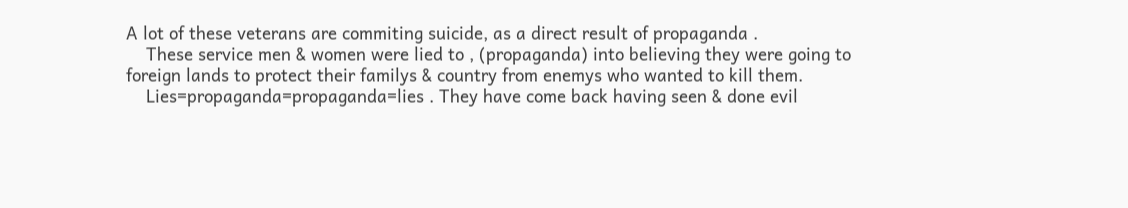A lot of these veterans are commiting suicide, as a direct result of propaganda .
    These service men & women were lied to , (propaganda) into believing they were going to foreign lands to protect their familys & country from enemys who wanted to kill them.
    Lies=propaganda=propaganda=lies . They have come back having seen & done evil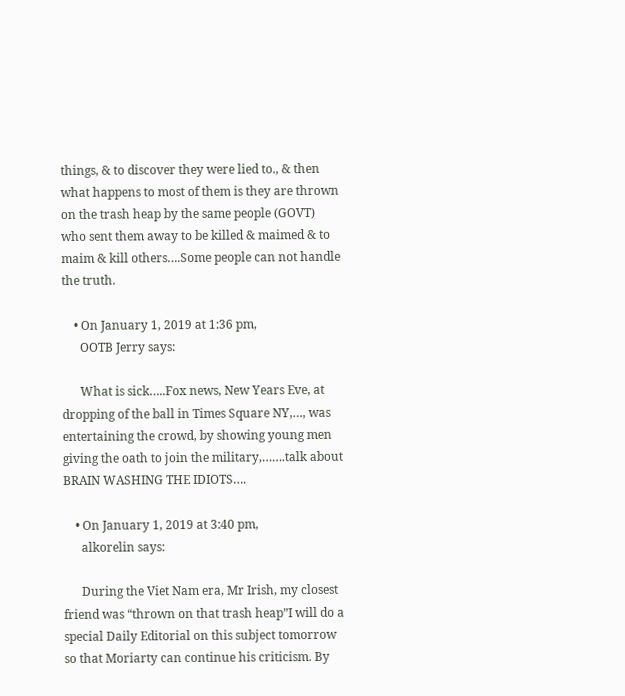things, & to discover they were lied to., & then what happens to most of them is they are thrown on the trash heap by the same people (GOVT) who sent them away to be killed & maimed & to maim & kill others….Some people can not handle the truth.

    • On January 1, 2019 at 1:36 pm,
      OOTB Jerry says:

      What is sick…..Fox news, New Years Eve, at dropping of the ball in Times Square NY,…, was entertaining the crowd, by showing young men giving the oath to join the military,…….talk about BRAIN WASHING THE IDIOTS….

    • On January 1, 2019 at 3:40 pm,
      alkorelin says:

      During the Viet Nam era, Mr Irish, my closest friend was “thrown on that trash heap”I will do a special Daily Editorial on this subject tomorrow so that Moriarty can continue his criticism. By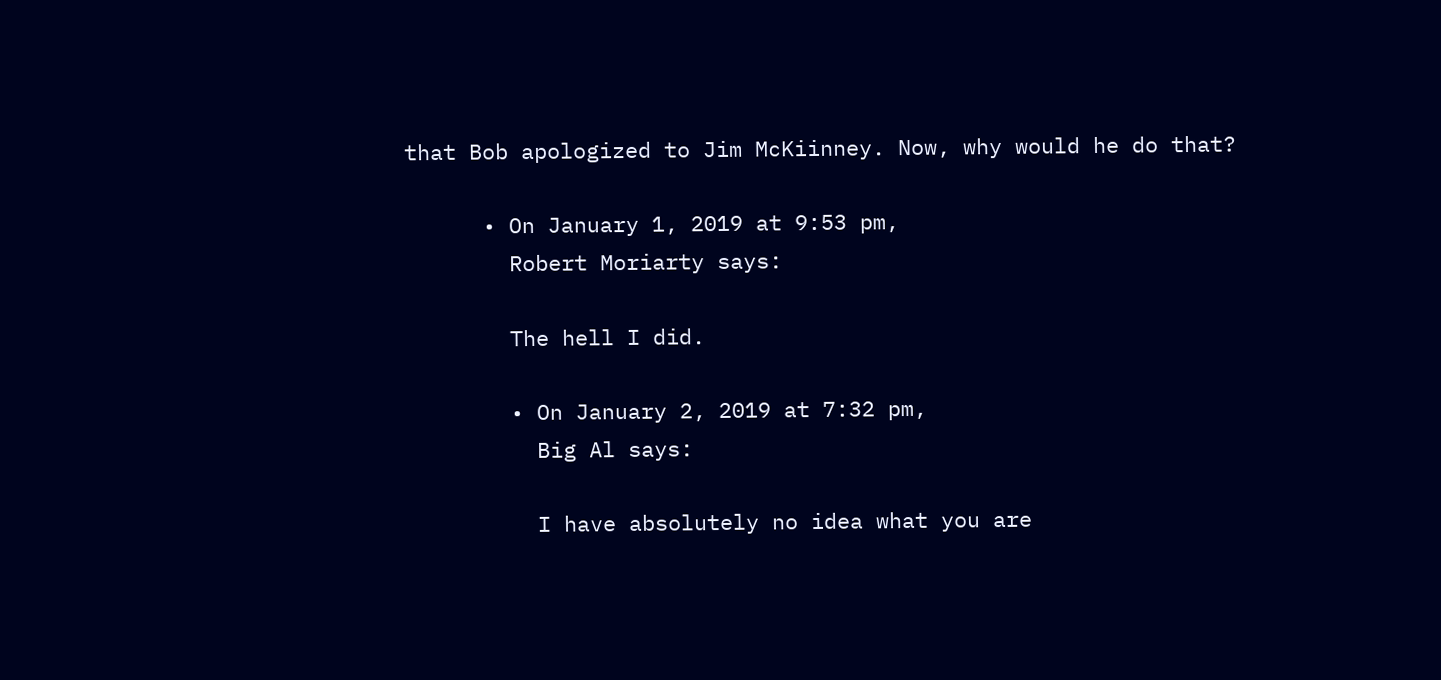that Bob apologized to Jim McKiinney. Now, why would he do that?

      • On January 1, 2019 at 9:53 pm,
        Robert Moriarty says:

        The hell I did.

        • On January 2, 2019 at 7:32 pm,
          Big Al says:

          I have absolutely no idea what you are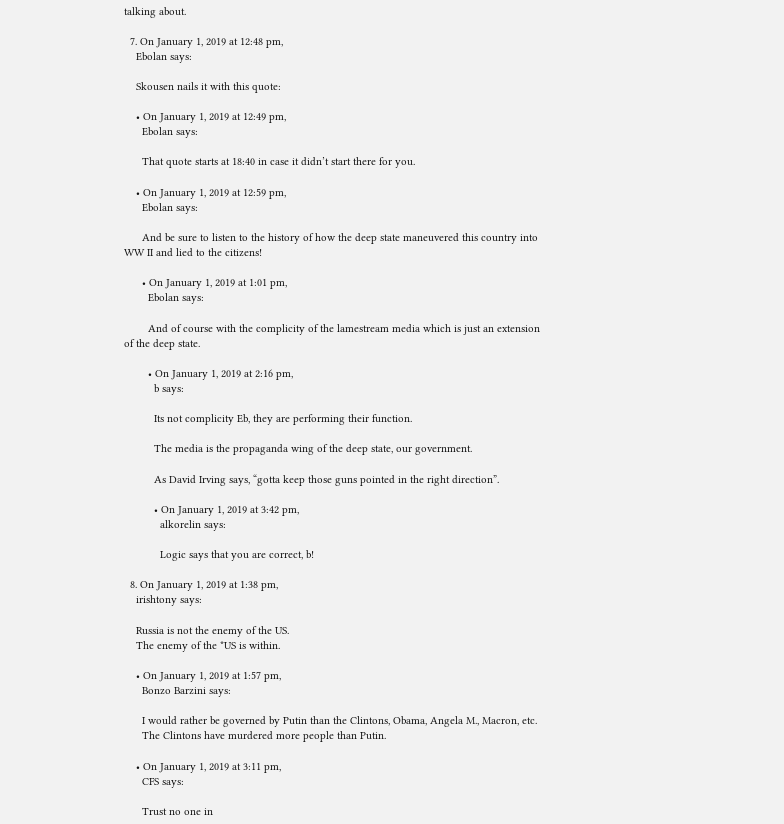talking about.

  7. On January 1, 2019 at 12:48 pm,
    Ebolan says:

    Skousen nails it with this quote:

    • On January 1, 2019 at 12:49 pm,
      Ebolan says:

      That quote starts at 18:40 in case it didn’t start there for you.

    • On January 1, 2019 at 12:59 pm,
      Ebolan says:

      And be sure to listen to the history of how the deep state maneuvered this country into WW II and lied to the citizens!

      • On January 1, 2019 at 1:01 pm,
        Ebolan says:

        And of course with the complicity of the lamestream media which is just an extension of the deep state.

        • On January 1, 2019 at 2:16 pm,
          b says:

          Its not complicity Eb, they are performing their function.

          The media is the propaganda wing of the deep state, our government.

          As David Irving says, “gotta keep those guns pointed in the right direction”.

          • On January 1, 2019 at 3:42 pm,
            alkorelin says:

            Logic says that you are correct, b!

  8. On January 1, 2019 at 1:38 pm,
    irishtony says:

    Russia is not the enemy of the US.
    The enemy of the *US is within.

    • On January 1, 2019 at 1:57 pm,
      Bonzo Barzini says:

      I would rather be governed by Putin than the Clintons, Obama, Angela M., Macron, etc.
      The Clintons have murdered more people than Putin.

    • On January 1, 2019 at 3:11 pm,
      CFS says:

      Trust no one in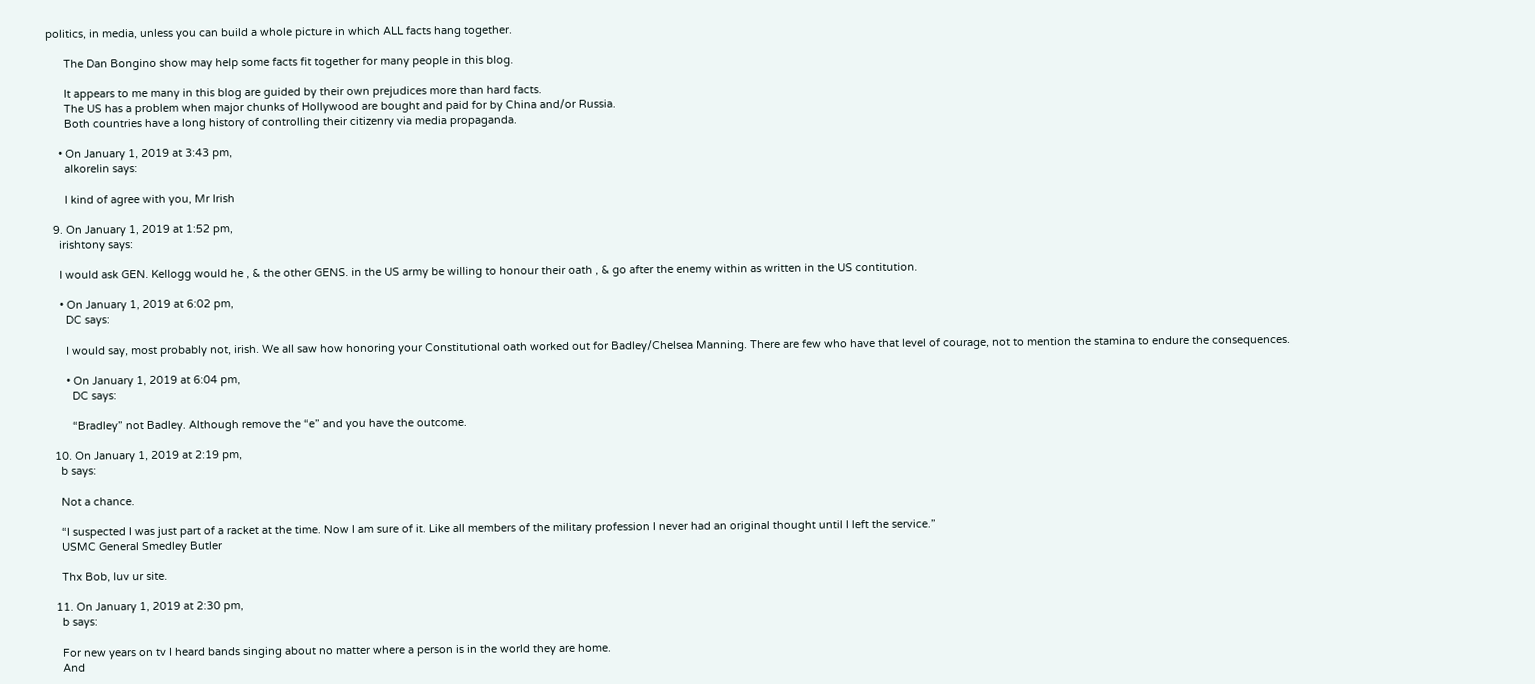politics, in media, unless you can build a whole picture in which ALL facts hang together.

      The Dan Bongino show may help some facts fit together for many people in this blog.

      It appears to me many in this blog are guided by their own prejudices more than hard facts.
      The US has a problem when major chunks of Hollywood are bought and paid for by China and/or Russia.
      Both countries have a long history of controlling their citizenry via media propaganda.

    • On January 1, 2019 at 3:43 pm,
      alkorelin says:

      I kind of agree with you, Mr Irish

  9. On January 1, 2019 at 1:52 pm,
    irishtony says:

    I would ask GEN. Kellogg would he , & the other GENS. in the US army be willing to honour their oath , & go after the enemy within as written in the US contitution.

    • On January 1, 2019 at 6:02 pm,
      DC says:

      I would say, most probably not, irish. We all saw how honoring your Constitutional oath worked out for Badley/Chelsea Manning. There are few who have that level of courage, not to mention the stamina to endure the consequences.

      • On January 1, 2019 at 6:04 pm,
        DC says:

        “Bradley” not Badley. Although remove the “e” and you have the outcome.

  10. On January 1, 2019 at 2:19 pm,
    b says:

    Not a chance.

    “I suspected I was just part of a racket at the time. Now I am sure of it. Like all members of the military profession I never had an original thought until I left the service.”
    USMC General Smedley Butler

    Thx Bob, luv ur site.

  11. On January 1, 2019 at 2:30 pm,
    b says:

    For new years on tv I heard bands singing about no matter where a person is in the world they are home.
    And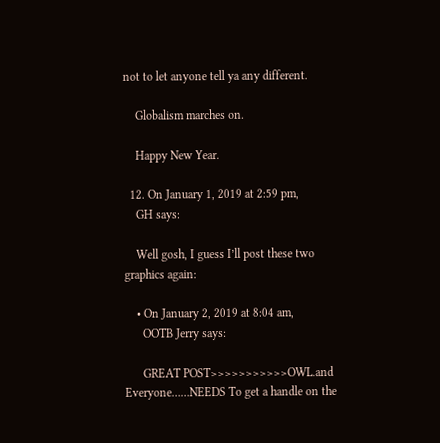not to let anyone tell ya any different.

    Globalism marches on.

    Happy New Year.

  12. On January 1, 2019 at 2:59 pm,
    GH says:

    Well gosh, I guess I’ll post these two graphics again:

    • On January 2, 2019 at 8:04 am,
      OOTB Jerry says:

      GREAT POST>>>>>>>>>>>OWL.and Everyone……NEEDS To get a handle on the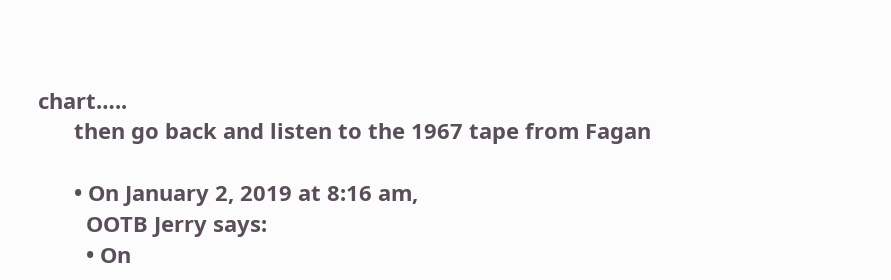chart…..
      then go back and listen to the 1967 tape from Fagan

      • On January 2, 2019 at 8:16 am,
        OOTB Jerry says:
        • On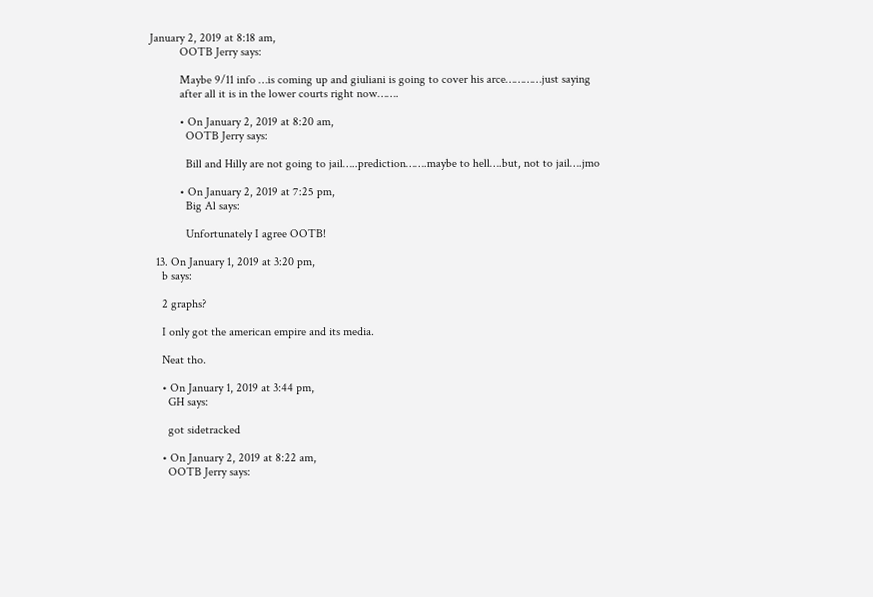January 2, 2019 at 8:18 am,
          OOTB Jerry says:

          Maybe 9/11 info …is coming up and giuliani is going to cover his arce…………just saying
          after all it is in the lower courts right now…….

          • On January 2, 2019 at 8:20 am,
            OOTB Jerry says:

            Bill and Hilly are not going to jail…..prediction…….maybe to hell….but, not to jail….jmo

          • On January 2, 2019 at 7:25 pm,
            Big Al says:

            Unfortunately I agree OOTB!

  13. On January 1, 2019 at 3:20 pm,
    b says:

    2 graphs?

    I only got the american empire and its media.

    Neat tho.

    • On January 1, 2019 at 3:44 pm,
      GH says:

      got sidetracked

    • On January 2, 2019 at 8:22 am,
      OOTB Jerry says: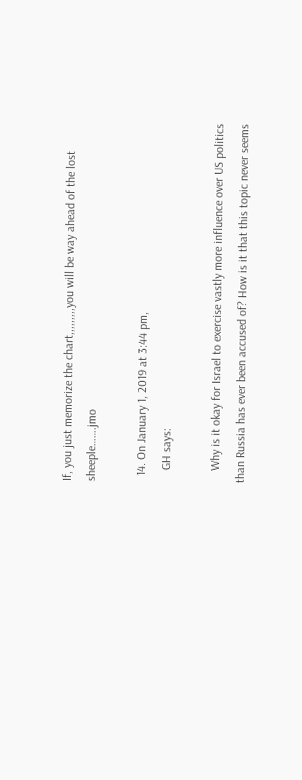If, you just memorize the chart,,,,,,,,,you will be way ahead of the lost sheeple…….jmo

  14. On January 1, 2019 at 3:44 pm,
    GH says:

    Why is it okay for Israel to exercise vastly more influence over US politics than Russia has ever been accused of? How is it that this topic never seems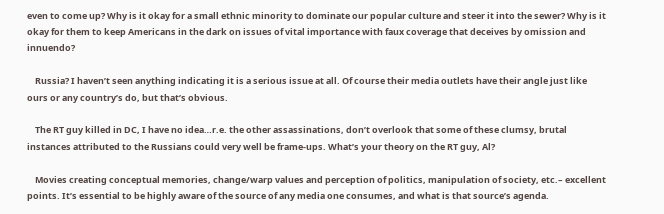even to come up? Why is it okay for a small ethnic minority to dominate our popular culture and steer it into the sewer? Why is it okay for them to keep Americans in the dark on issues of vital importance with faux coverage that deceives by omission and innuendo?

    Russia? I haven’t seen anything indicating it is a serious issue at all. Of course their media outlets have their angle just like ours or any country’s do, but that’s obvious.

    The RT guy killed in DC, I have no idea…r.e. the other assassinations, don’t overlook that some of these clumsy, brutal instances attributed to the Russians could very well be frame-ups. What’s your theory on the RT guy, Al?

    Movies creating conceptual memories, change/warp values and perception of politics, manipulation of society, etc.– excellent points. It’s essential to be highly aware of the source of any media one consumes, and what is that source’s agenda.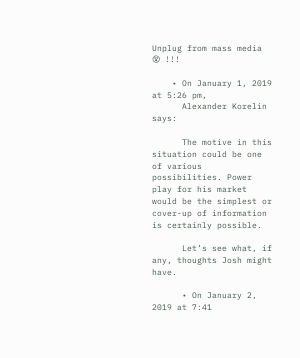Unplug from mass media 😵 !!!

    • On January 1, 2019 at 5:26 pm,
      Alexander Korelin says:

      The motive in this situation could be one of various possibilities. Power play for his market would be the simplest or cover-up of information is certainly possible.

      Let’s see what, if any, thoughts Josh might have.

      • On January 2, 2019 at 7:41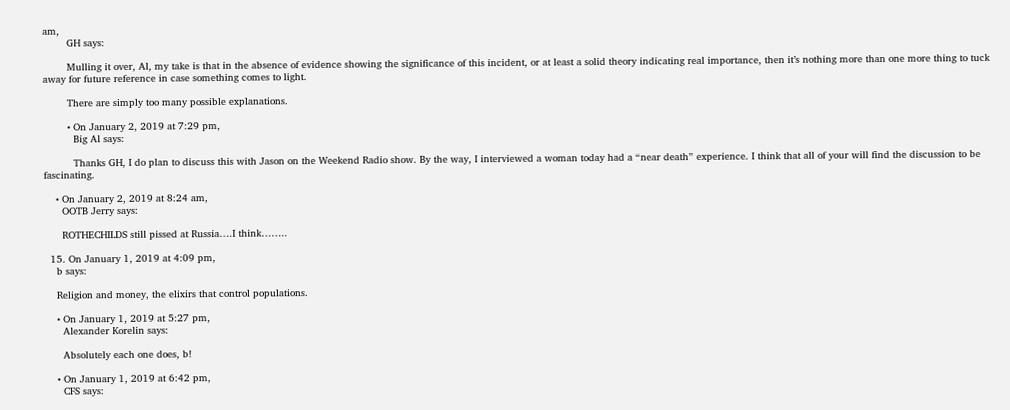am,
        GH says:

        Mulling it over, Al, my take is that in the absence of evidence showing the significance of this incident, or at least a solid theory indicating real importance, then it’s nothing more than one more thing to tuck away for future reference in case something comes to light.

        There are simply too many possible explanations.

        • On January 2, 2019 at 7:29 pm,
          Big Al says:

          Thanks GH, I do plan to discuss this with Jason on the Weekend Radio show. By the way, I interviewed a woman today had a “near death” experience. I think that all of your will find the discussion to be fascinating.

    • On January 2, 2019 at 8:24 am,
      OOTB Jerry says:

      ROTHECHILDS still pissed at Russia….I think……..

  15. On January 1, 2019 at 4:09 pm,
    b says:

    Religion and money, the elixirs that control populations.

    • On January 1, 2019 at 5:27 pm,
      Alexander Korelin says:

      Absolutely each one does, b!

    • On January 1, 2019 at 6:42 pm,
      CFS says: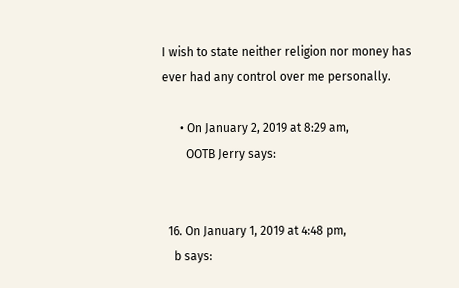I wish to state neither religion nor money has ever had any control over me personally.

      • On January 2, 2019 at 8:29 am,
        OOTB Jerry says:


  16. On January 1, 2019 at 4:48 pm,
    b says: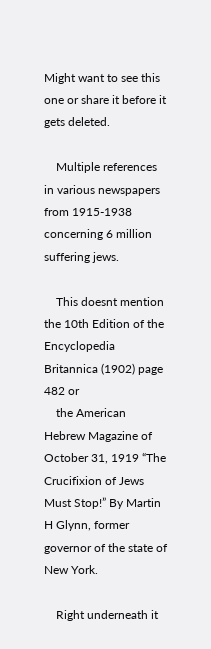Might want to see this one or share it before it gets deleted.

    Multiple references in various newspapers from 1915-1938 concerning 6 million suffering jews.

    This doesnt mention the 10th Edition of the Encyclopedia Britannica (1902) page 482 or
    the American Hebrew Magazine of October 31, 1919 “The Crucifixion of Jews Must Stop!” By Martin H Glynn, former governor of the state of New York.

    Right underneath it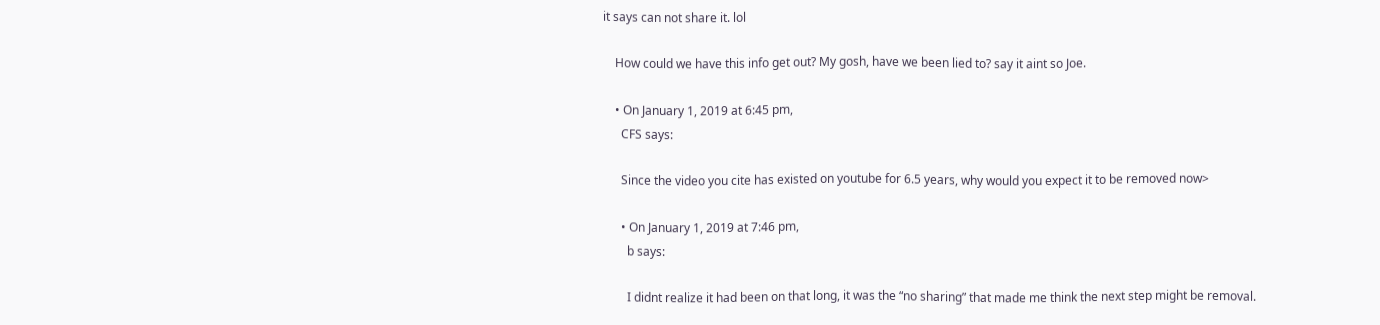it says can not share it. lol

    How could we have this info get out? My gosh, have we been lied to? say it aint so Joe.

    • On January 1, 2019 at 6:45 pm,
      CFS says:

      Since the video you cite has existed on youtube for 6.5 years, why would you expect it to be removed now>

      • On January 1, 2019 at 7:46 pm,
        b says:

        I didnt realize it had been on that long, it was the “no sharing” that made me think the next step might be removal.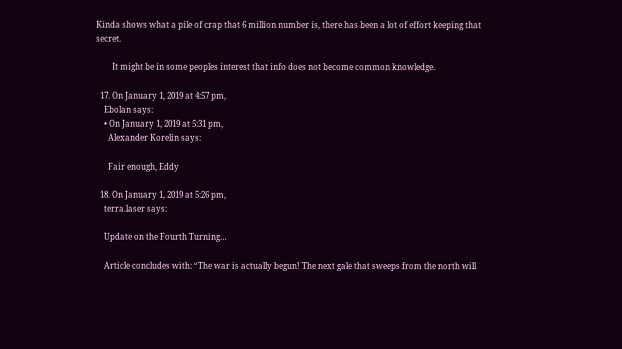Kinda shows what a pile of crap that 6 million number is, there has been a lot of effort keeping that secret.

        It might be in some peoples interest that info does not become common knowledge.

  17. On January 1, 2019 at 4:57 pm,
    Ebolan says:
    • On January 1, 2019 at 5:31 pm,
      Alexander Korelin says:

      Fair enough, Eddy

  18. On January 1, 2019 at 5:26 pm,
    terra.laser says:

    Update on the Fourth Turning…

    Article concludes with: “The war is actually begun! The next gale that sweeps from the north will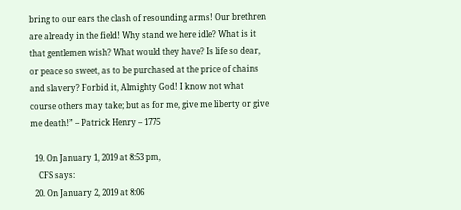bring to our ears the clash of resounding arms! Our brethren are already in the field! Why stand we here idle? What is it that gentlemen wish? What would they have? Is life so dear, or peace so sweet, as to be purchased at the price of chains and slavery? Forbid it, Almighty God! I know not what course others may take; but as for me, give me liberty or give me death!” – Patrick Henry – 1775

  19. On January 1, 2019 at 8:53 pm,
    CFS says:
  20. On January 2, 2019 at 8:06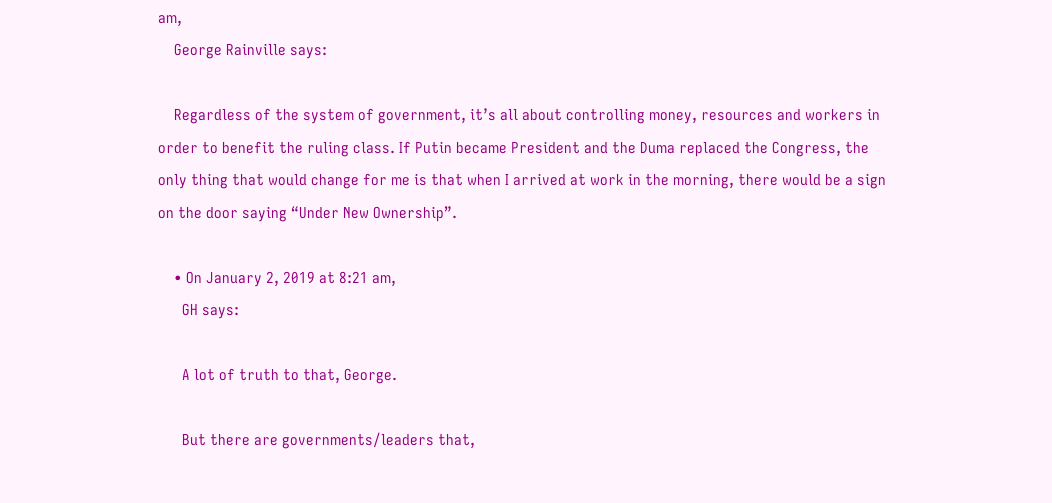am,
    George Rainville says:

    Regardless of the system of government, it’s all about controlling money, resources and workers in order to benefit the ruling class. If Putin became President and the Duma replaced the Congress, the only thing that would change for me is that when I arrived at work in the morning, there would be a sign on the door saying “Under New Ownership”.

    • On January 2, 2019 at 8:21 am,
      GH says:

      A lot of truth to that, George.

      But there are governments/leaders that,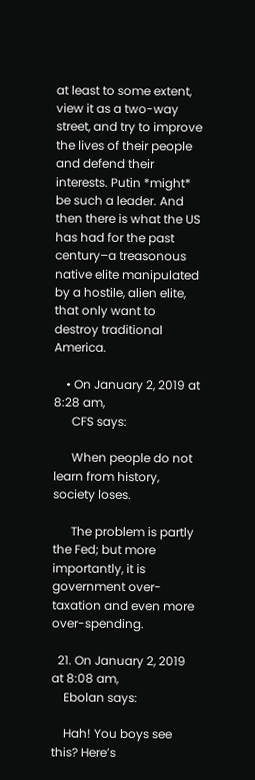at least to some extent, view it as a two-way street, and try to improve the lives of their people and defend their interests. Putin *might* be such a leader. And then there is what the US has had for the past century–a treasonous native elite manipulated by a hostile, alien elite, that only want to destroy traditional America.

    • On January 2, 2019 at 8:28 am,
      CFS says:

      When people do not learn from history, society loses.

      The problem is partly the Fed; but more importantly, it is government over-taxation and even more over-spending.

  21. On January 2, 2019 at 8:08 am,
    Ebolan says:

    Hah! You boys see this? Here’s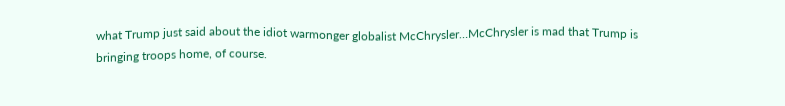what Trump just said about the idiot warmonger globalist McChrysler…McChrysler is mad that Trump is bringing troops home, of course.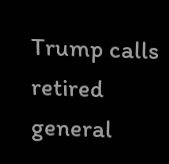Trump calls retired general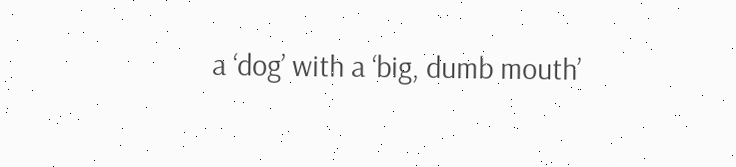a ‘dog’ with a ‘big, dumb mouth’